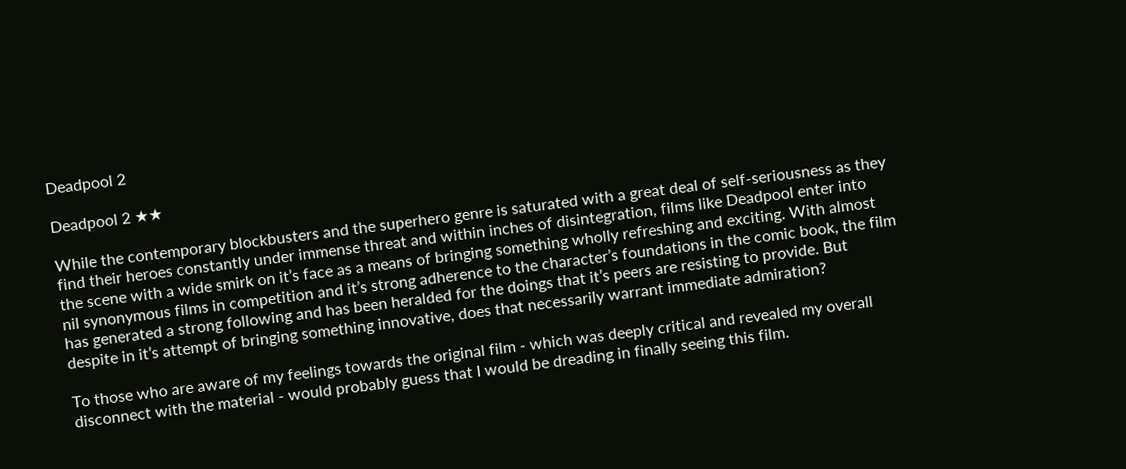Deadpool 2

Deadpool 2 ★★

While the contemporary blockbusters and the superhero genre is saturated with a great deal of self-seriousness as they find their heroes constantly under immense threat and within inches of disintegration, films like Deadpool enter into the scene with a wide smirk on it’s face as a means of bringing something wholly refreshing and exciting. With almost nil synonymous films in competition and it’s strong adherence to the character’s foundations in the comic book, the film has generated a strong following and has been heralded for the doings that it’s peers are resisting to provide. But despite in it’s attempt of bringing something innovative, does that necessarily warrant immediate admiration?

To those who are aware of my feelings towards the original film - which was deeply critical and revealed my overall disconnect with the material - would probably guess that I would be dreading in finally seeing this film.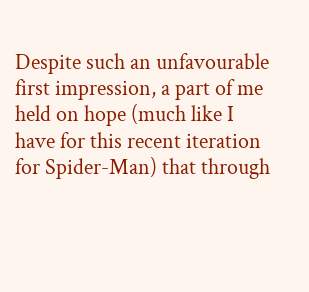Despite such an unfavourable first impression, a part of me held on hope (much like I have for this recent iteration for Spider-Man) that through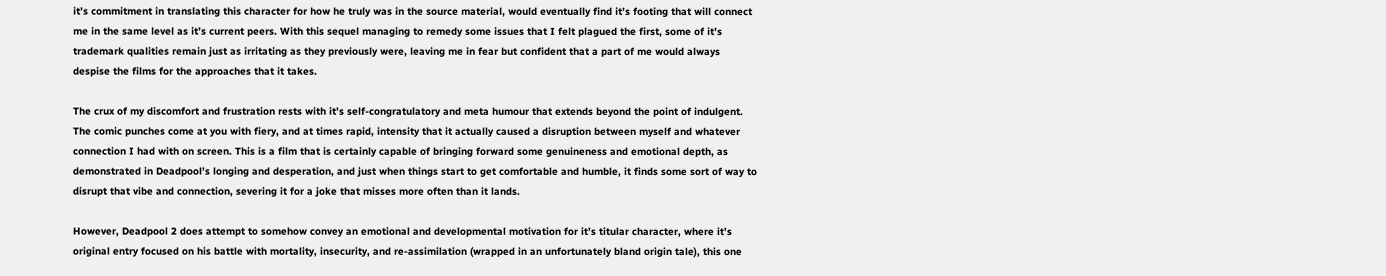it’s commitment in translating this character for how he truly was in the source material, would eventually find it’s footing that will connect me in the same level as it’s current peers. With this sequel managing to remedy some issues that I felt plagued the first, some of it’s trademark qualities remain just as irritating as they previously were, leaving me in fear but confident that a part of me would always despise the films for the approaches that it takes.

The crux of my discomfort and frustration rests with it’s self-congratulatory and meta humour that extends beyond the point of indulgent. The comic punches come at you with fiery, and at times rapid, intensity that it actually caused a disruption between myself and whatever connection I had with on screen. This is a film that is certainly capable of bringing forward some genuineness and emotional depth, as demonstrated in Deadpool’s longing and desperation, and just when things start to get comfortable and humble, it finds some sort of way to disrupt that vibe and connection, severing it for a joke that misses more often than it lands.

However, Deadpool 2 does attempt to somehow convey an emotional and developmental motivation for it’s titular character, where it’s original entry focused on his battle with mortality, insecurity, and re-assimilation (wrapped in an unfortunately bland origin tale), this one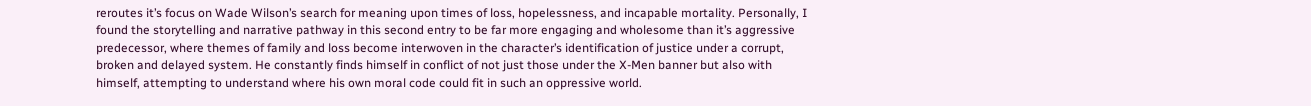reroutes it’s focus on Wade Wilson’s search for meaning upon times of loss, hopelessness, and incapable mortality. Personally, I found the storytelling and narrative pathway in this second entry to be far more engaging and wholesome than it’s aggressive predecessor, where themes of family and loss become interwoven in the character’s identification of justice under a corrupt, broken and delayed system. He constantly finds himself in conflict of not just those under the X-Men banner but also with himself, attempting to understand where his own moral code could fit in such an oppressive world.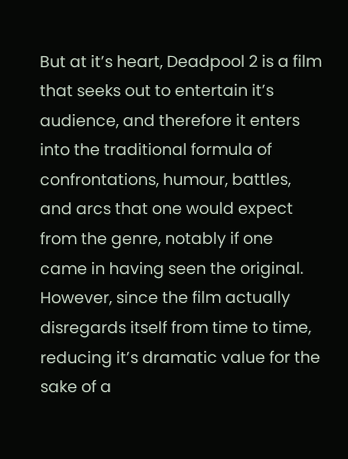But at it’s heart, Deadpool 2 is a film that seeks out to entertain it’s audience, and therefore it enters into the traditional formula of confrontations, humour, battles, and arcs that one would expect from the genre, notably if one came in having seen the original. However, since the film actually disregards itself from time to time, reducing it’s dramatic value for the sake of a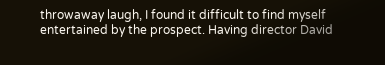throwaway laugh, I found it difficult to find myself entertained by the prospect. Having director David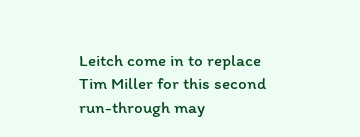Leitch come in to replace Tim Miller for this second run-through may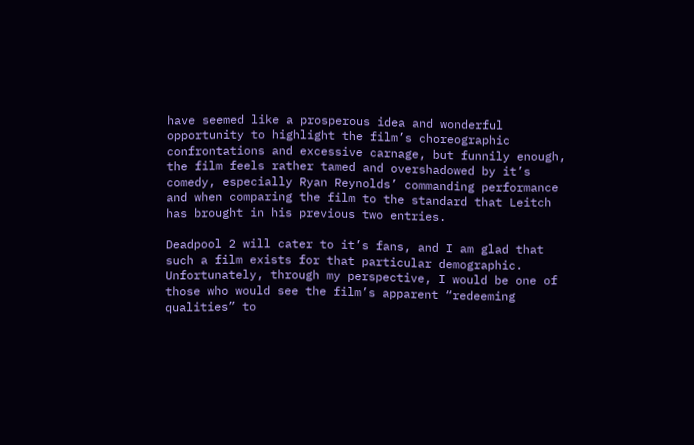have seemed like a prosperous idea and wonderful opportunity to highlight the film’s choreographic confrontations and excessive carnage, but funnily enough, the film feels rather tamed and overshadowed by it’s comedy, especially Ryan Reynolds’ commanding performance and when comparing the film to the standard that Leitch has brought in his previous two entries.

Deadpool 2 will cater to it’s fans, and I am glad that such a film exists for that particular demographic. Unfortunately, through my perspective, I would be one of those who would see the film’s apparent “redeeming qualities” to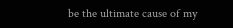be the ultimate cause of my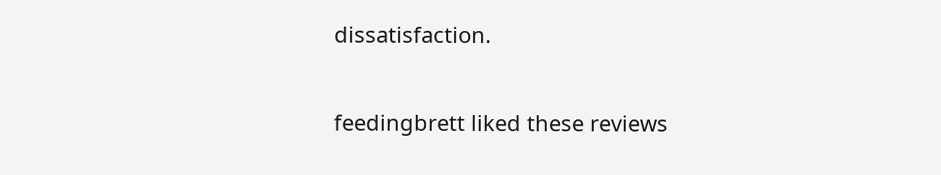dissatisfaction.

feedingbrett liked these reviews